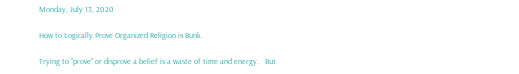Monday, July 13, 2020

How to Logically Prove Organized Religion is Bunk.

Trying to "prove" or disprove a belief is a waste of time and energy.   But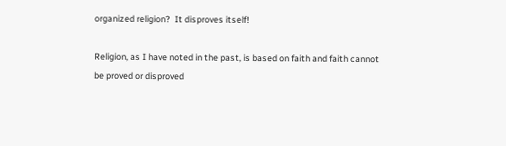organized religion?  It disproves itself!

Religion, as I have noted in the past, is based on faith and faith cannot be proved or disproved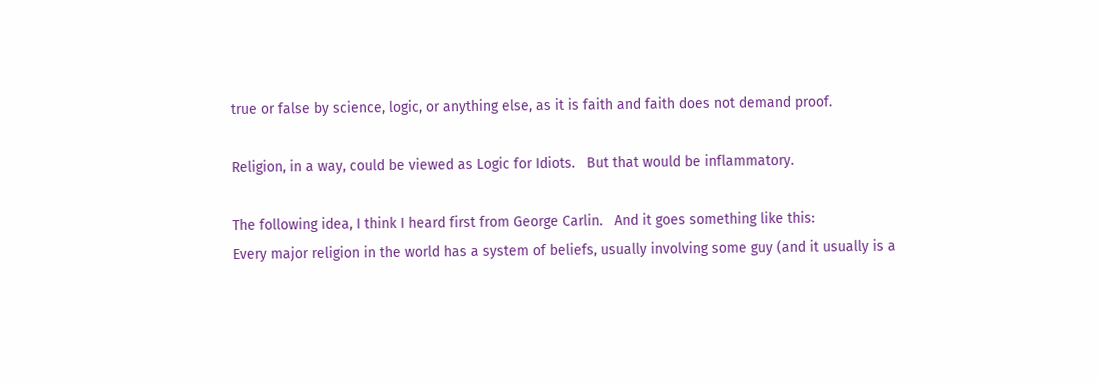true or false by science, logic, or anything else, as it is faith and faith does not demand proof.

Religion, in a way, could be viewed as Logic for Idiots.   But that would be inflammatory.

The following idea, I think I heard first from George Carlin.   And it goes something like this:
Every major religion in the world has a system of beliefs, usually involving some guy (and it usually is a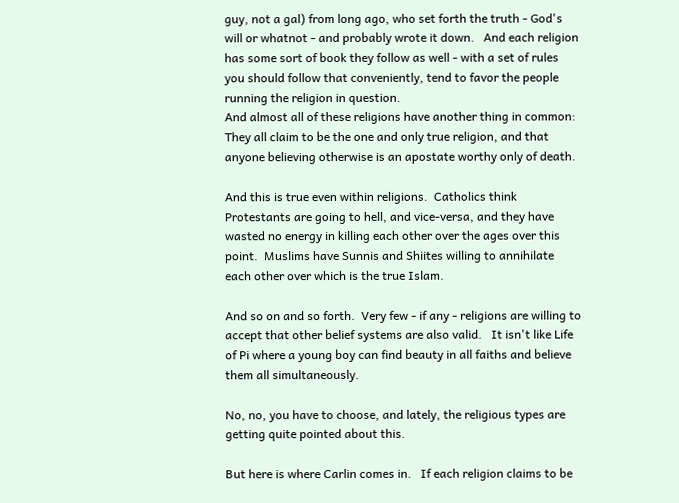guy, not a gal) from long ago, who set forth the truth - God's will or whatnot - and probably wrote it down.   And each religion has some sort of book they follow as well - with a set of rules you should follow that conveniently, tend to favor the people running the religion in question.
And almost all of these religions have another thing in common:  They all claim to be the one and only true religion, and that anyone believing otherwise is an apostate worthy only of death.

And this is true even within religions.  Catholics think Protestants are going to hell, and vice-versa, and they have wasted no energy in killing each other over the ages over this point.  Muslims have Sunnis and Shiites willing to annihilate each other over which is the true Islam.

And so on and so forth.  Very few - if any - religions are willing to accept that other belief systems are also valid.   It isn't like Life of Pi where a young boy can find beauty in all faiths and believe them all simultaneously.

No, no, you have to choose, and lately, the religious types are getting quite pointed about this.

But here is where Carlin comes in.   If each religion claims to be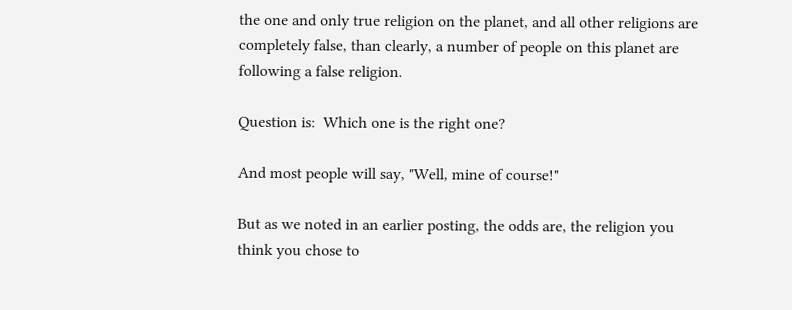the one and only true religion on the planet, and all other religions are completely false, than clearly, a number of people on this planet are following a false religion.

Question is:  Which one is the right one?

And most people will say, "Well, mine of course!"

But as we noted in an earlier posting, the odds are, the religion you think you chose to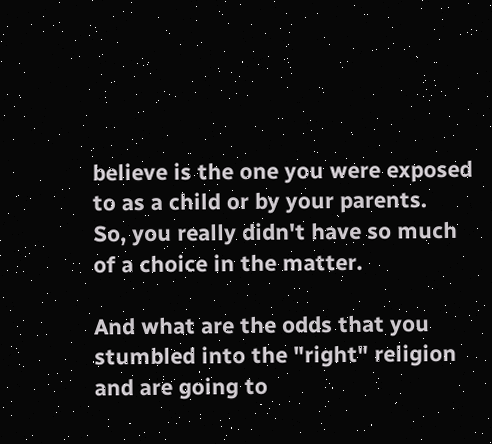believe is the one you were exposed to as a child or by your parents.   So, you really didn't have so much of a choice in the matter.

And what are the odds that you stumbled into the "right" religion and are going to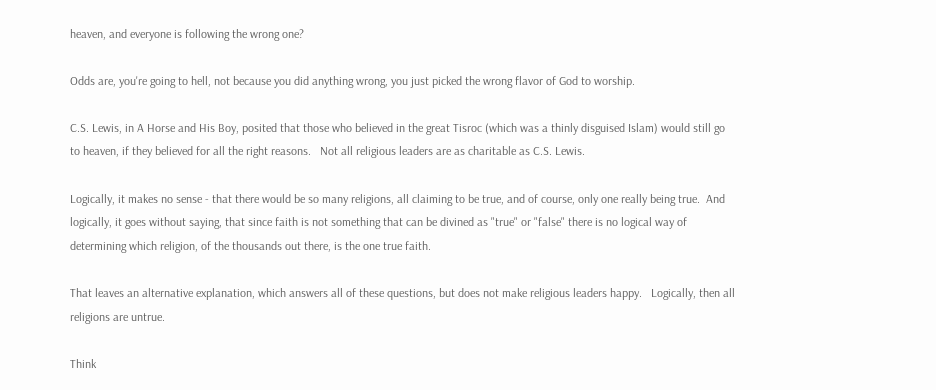heaven, and everyone is following the wrong one?

Odds are, you're going to hell, not because you did anything wrong, you just picked the wrong flavor of God to worship.

C.S. Lewis, in A Horse and His Boy, posited that those who believed in the great Tisroc (which was a thinly disguised Islam) would still go to heaven, if they believed for all the right reasons.   Not all religious leaders are as charitable as C.S. Lewis.

Logically, it makes no sense - that there would be so many religions, all claiming to be true, and of course, only one really being true.  And logically, it goes without saying, that since faith is not something that can be divined as "true" or "false" there is no logical way of determining which religion, of the thousands out there, is the one true faith.

That leaves an alternative explanation, which answers all of these questions, but does not make religious leaders happy.   Logically, then all religions are untrue.

Think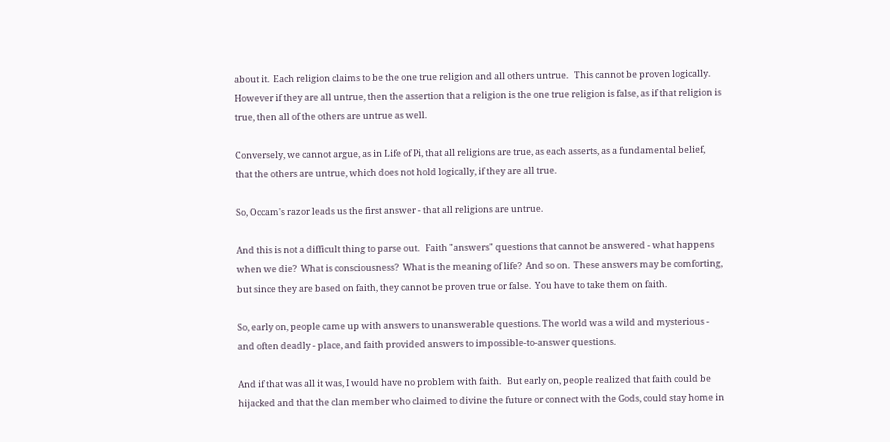about it.  Each religion claims to be the one true religion and all others untrue.   This cannot be proven logically.   However if they are all untrue, then the assertion that a religion is the one true religion is false, as if that religion is true, then all of the others are untrue as well.

Conversely, we cannot argue, as in Life of Pi, that all religions are true, as each asserts, as a fundamental belief, that the others are untrue, which does not hold logically, if they are all true.

So, Occam's razor leads us the first answer - that all religions are untrue.

And this is not a difficult thing to parse out.   Faith "answers" questions that cannot be answered - what happens when we die?  What is consciousness?  What is the meaning of life?  And so on.  These answers may be comforting, but since they are based on faith, they cannot be proven true or false.  You have to take them on faith.

So, early on, people came up with answers to unanswerable questions. The world was a wild and mysterious - and often deadly - place, and faith provided answers to impossible-to-answer questions.

And if that was all it was, I would have no problem with faith.   But early on, people realized that faith could be hijacked and that the clan member who claimed to divine the future or connect with the Gods, could stay home in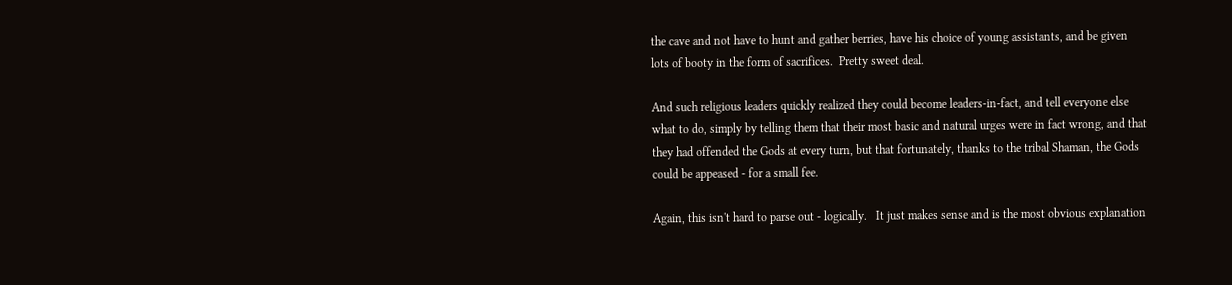the cave and not have to hunt and gather berries, have his choice of young assistants, and be given lots of booty in the form of sacrifices.  Pretty sweet deal.

And such religious leaders quickly realized they could become leaders-in-fact, and tell everyone else what to do, simply by telling them that their most basic and natural urges were in fact wrong, and that they had offended the Gods at every turn, but that fortunately, thanks to the tribal Shaman, the Gods could be appeased - for a small fee.

Again, this isn't hard to parse out - logically.   It just makes sense and is the most obvious explanation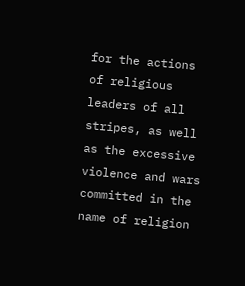for the actions of religious leaders of all stripes, as well as the excessive violence and wars committed in the name of religion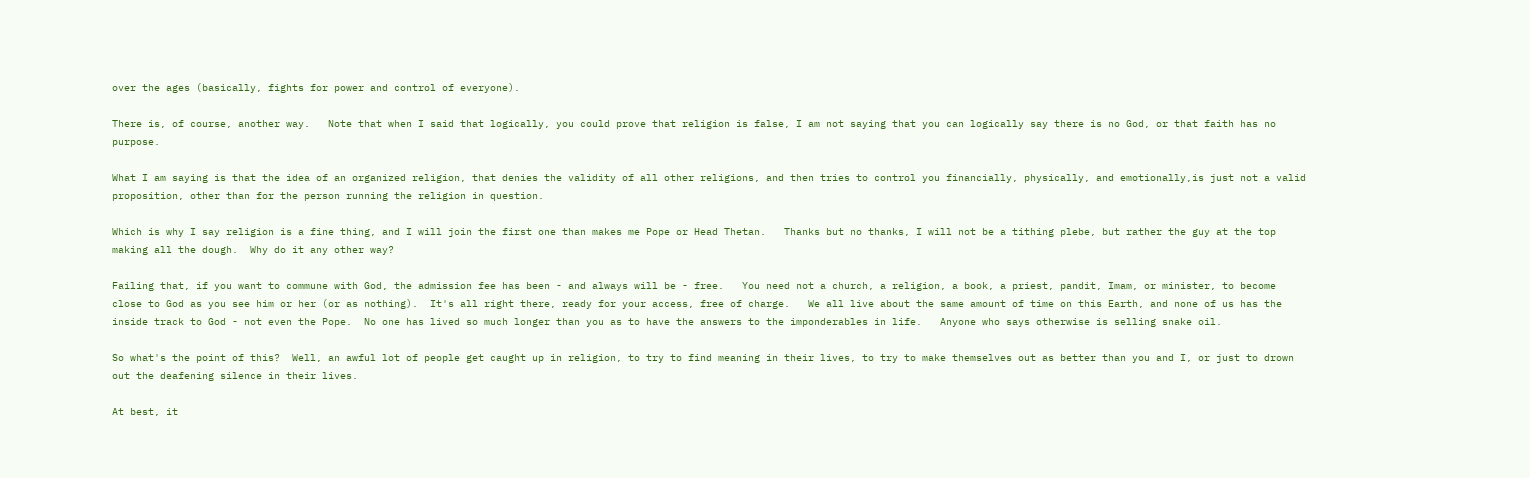over the ages (basically, fights for power and control of everyone).

There is, of course, another way.   Note that when I said that logically, you could prove that religion is false, I am not saying that you can logically say there is no God, or that faith has no purpose.

What I am saying is that the idea of an organized religion, that denies the validity of all other religions, and then tries to control you financially, physically, and emotionally,is just not a valid proposition, other than for the person running the religion in question.

Which is why I say religion is a fine thing, and I will join the first one than makes me Pope or Head Thetan.   Thanks but no thanks, I will not be a tithing plebe, but rather the guy at the top making all the dough.  Why do it any other way?

Failing that, if you want to commune with God, the admission fee has been - and always will be - free.   You need not a church, a religion, a book, a priest, pandit, Imam, or minister, to become close to God as you see him or her (or as nothing).  It's all right there, ready for your access, free of charge.   We all live about the same amount of time on this Earth, and none of us has the inside track to God - not even the Pope.  No one has lived so much longer than you as to have the answers to the imponderables in life.   Anyone who says otherwise is selling snake oil.

So what's the point of this?  Well, an awful lot of people get caught up in religion, to try to find meaning in their lives, to try to make themselves out as better than you and I, or just to drown out the deafening silence in their lives.

At best, it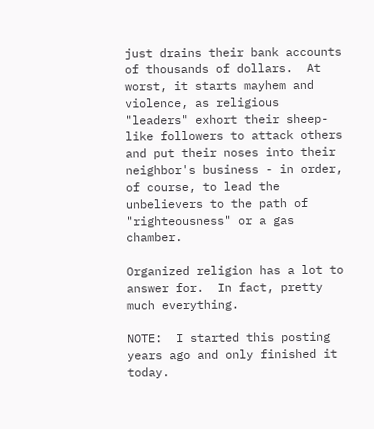just drains their bank accounts of thousands of dollars.  At worst, it starts mayhem and violence, as religious "leaders" exhort their sheep-like followers to attack others and put their noses into their neighbor's business - in order, of course, to lead the unbelievers to the path of "righteousness" or a gas chamber.

Organized religion has a lot to answer for.  In fact, pretty much everything.

NOTE:  I started this posting years ago and only finished it today.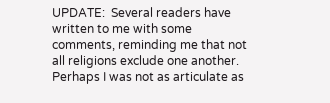UPDATE:  Several readers have written to me with some comments, reminding me that not all religions exclude one another.  Perhaps I was not as articulate as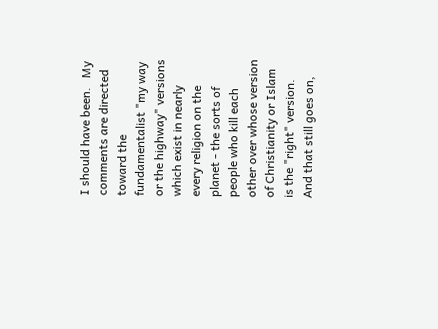I should have been.   My comments are directed toward the fundamentalist "my way or the highway" versions which exist in nearly every religion on the planet - the sorts of people who kill each other over whose version of Christianity or Islam is the "right" version.   And that still goes on,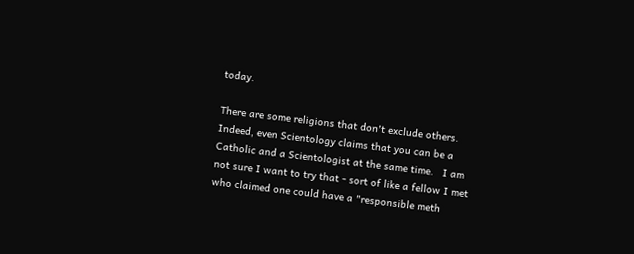today.

There are some religions that don't exclude others.  Indeed, even Scientology claims that you can be a Catholic and a Scientologist at the same time.   I am not sure I want to try that - sort of like a fellow I met who claimed one could have a "responsible meth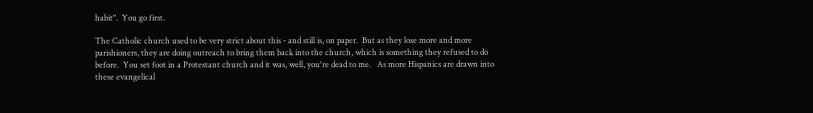habit".  You go first.

The Catholic church used to be very strict about this - and still is, on paper.  But as they lose more and more parishioners, they are doing outreach to bring them back into the church, which is something they refused to do before.  You set foot in a Protestant church and it was, well, you're dead to me.   As more Hispanics are drawn into these evangelical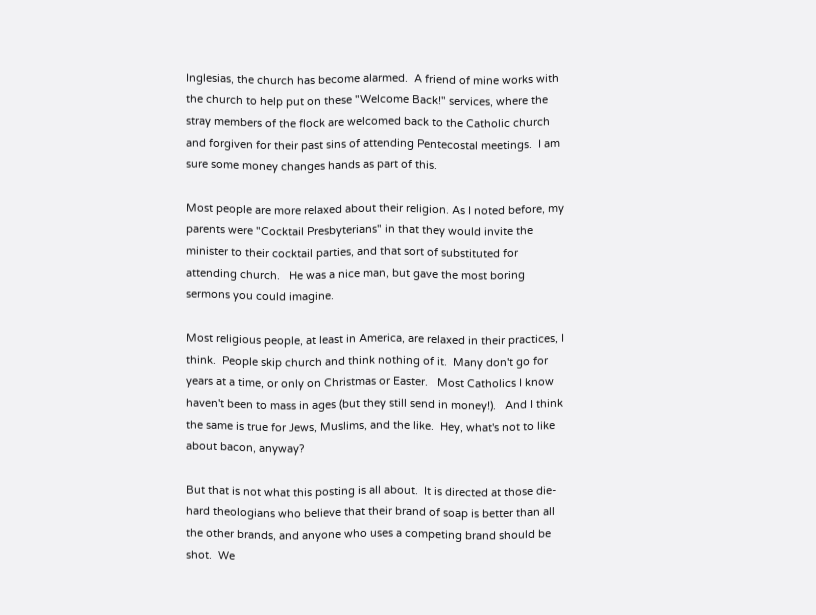Inglesias, the church has become alarmed.  A friend of mine works with the church to help put on these "Welcome Back!" services, where the stray members of the flock are welcomed back to the Catholic church and forgiven for their past sins of attending Pentecostal meetings.  I am sure some money changes hands as part of this.

Most people are more relaxed about their religion. As I noted before, my parents were "Cocktail Presbyterians" in that they would invite the minister to their cocktail parties, and that sort of substituted for attending church.   He was a nice man, but gave the most boring sermons you could imagine.

Most religious people, at least in America, are relaxed in their practices, I think.  People skip church and think nothing of it.  Many don't go for years at a time, or only on Christmas or Easter.   Most Catholics I know haven't been to mass in ages (but they still send in money!).   And I think the same is true for Jews, Muslims, and the like.  Hey, what's not to like about bacon, anyway?

But that is not what this posting is all about.  It is directed at those die-hard theologians who believe that their brand of soap is better than all the other brands, and anyone who uses a competing brand should be shot.  We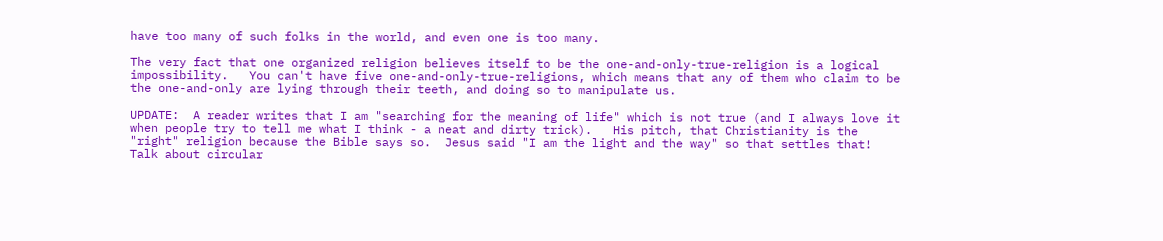have too many of such folks in the world, and even one is too many.

The very fact that one organized religion believes itself to be the one-and-only-true-religion is a logical impossibility.   You can't have five one-and-only-true-religions, which means that any of them who claim to be the one-and-only are lying through their teeth, and doing so to manipulate us.

UPDATE:  A reader writes that I am "searching for the meaning of life" which is not true (and I always love it when people try to tell me what I think - a neat and dirty trick).   His pitch, that Christianity is the "right" religion because the Bible says so.  Jesus said "I am the light and the way" so that settles that!   Talk about circular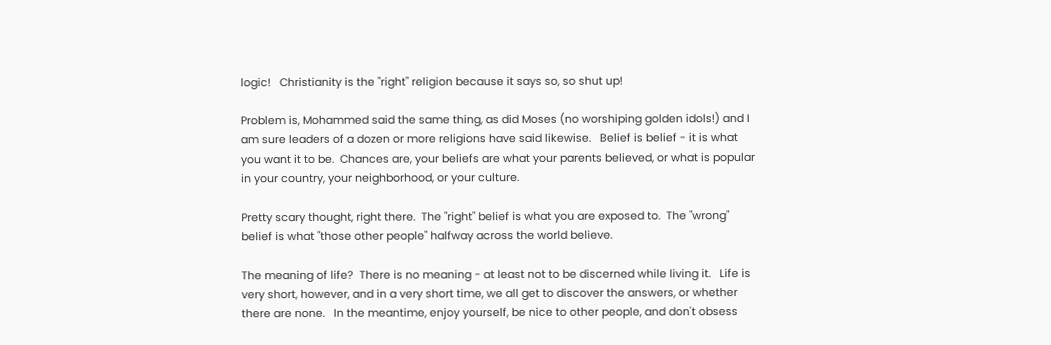logic!   Christianity is the "right" religion because it says so, so shut up!

Problem is, Mohammed said the same thing, as did Moses (no worshiping golden idols!) and I am sure leaders of a dozen or more religions have said likewise.   Belief is belief - it is what you want it to be.  Chances are, your beliefs are what your parents believed, or what is popular in your country, your neighborhood, or your culture.

Pretty scary thought, right there.  The "right" belief is what you are exposed to.  The "wrong" belief is what "those other people" halfway across the world believe.

The meaning of life?  There is no meaning - at least not to be discerned while living it.   Life is very short, however, and in a very short time, we all get to discover the answers, or whether there are none.   In the meantime, enjoy yourself, be nice to other people, and don't obsess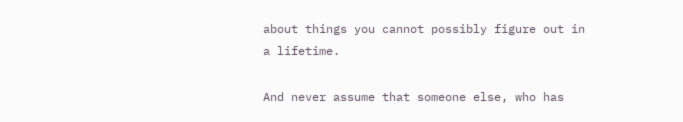about things you cannot possibly figure out in a lifetime.

And never assume that someone else, who has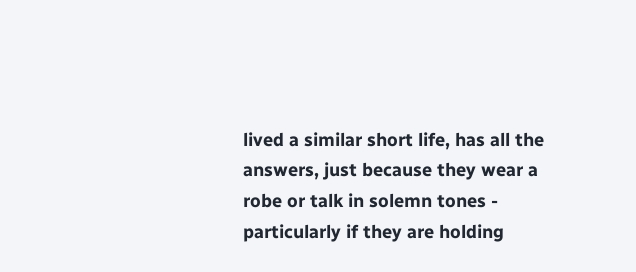lived a similar short life, has all the answers, just because they wear a robe or talk in solemn tones - particularly if they are holding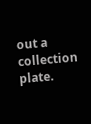out a collection plate.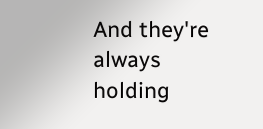And they're always holding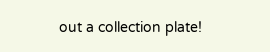out a collection plate!